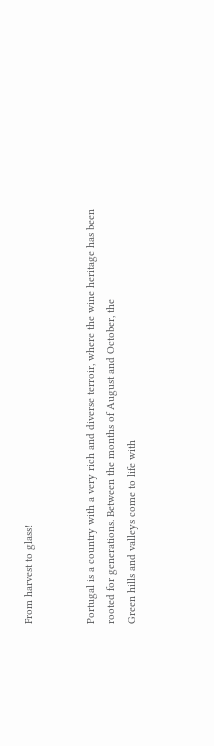From harvest to glass!


Portugal is a country with a very rich and diverse terroir, where the wine heritage has been rooted for generations. Between the months of August and October, the
Green hills and valleys come to life with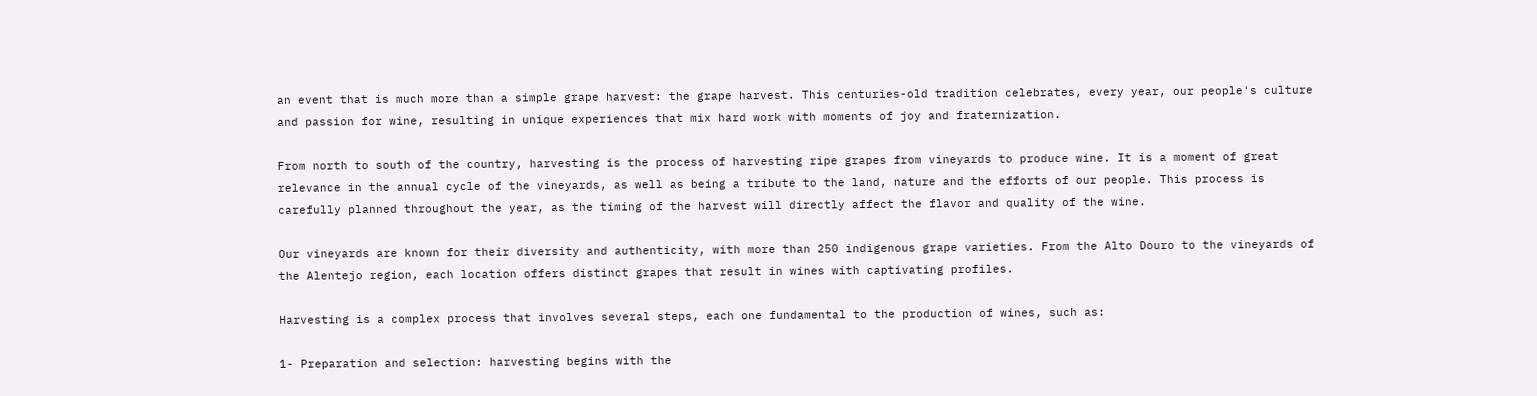an event that is much more than a simple grape harvest: the grape harvest. This centuries-old tradition celebrates, every year, our people's culture and passion for wine, resulting in unique experiences that mix hard work with moments of joy and fraternization.

From north to south of the country, harvesting is the process of harvesting ripe grapes from vineyards to produce wine. It is a moment of great relevance in the annual cycle of the vineyards, as well as being a tribute to the land, nature and the efforts of our people. This process is carefully planned throughout the year, as the timing of the harvest will directly affect the flavor and quality of the wine.

Our vineyards are known for their diversity and authenticity, with more than 250 indigenous grape varieties. From the Alto Douro to the vineyards of the Alentejo region, each location offers distinct grapes that result in wines with captivating profiles.

Harvesting is a complex process that involves several steps, each one fundamental to the production of wines, such as:

1- Preparation and selection: harvesting begins with the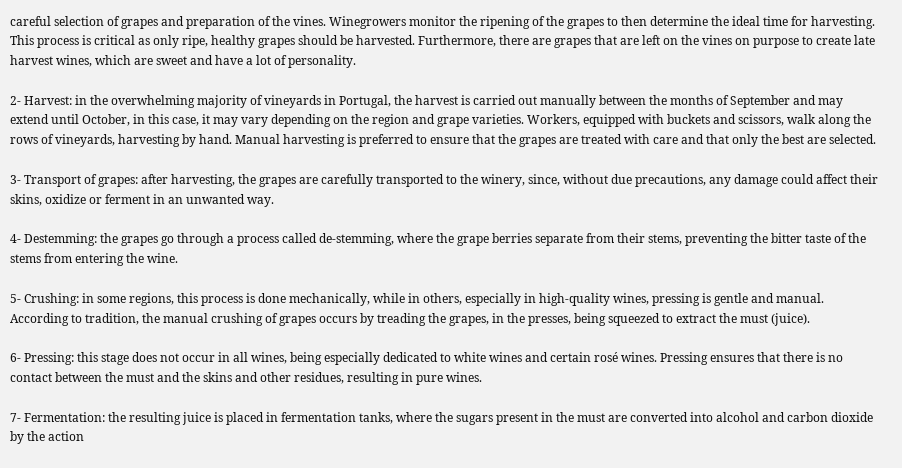careful selection of grapes and preparation of the vines. Winegrowers monitor the ripening of the grapes to then determine the ideal time for harvesting. This process is critical as only ripe, healthy grapes should be harvested. Furthermore, there are grapes that are left on the vines on purpose to create late harvest wines, which are sweet and have a lot of personality.

2- Harvest: in the overwhelming majority of vineyards in Portugal, the harvest is carried out manually between the months of September and may extend until October, in this case, it may vary depending on the region and grape varieties. Workers, equipped with buckets and scissors, walk along the rows of vineyards, harvesting by hand. Manual harvesting is preferred to ensure that the grapes are treated with care and that only the best are selected.

3- Transport of grapes: after harvesting, the grapes are carefully transported to the winery, since, without due precautions, any damage could affect their skins, oxidize or ferment in an unwanted way.

4- Destemming: the grapes go through a process called de-stemming, where the grape berries separate from their stems, preventing the bitter taste of the stems from entering the wine.

5- Crushing: in some regions, this process is done mechanically, while in others, especially in high-quality wines, pressing is gentle and manual. According to tradition, the manual crushing of grapes occurs by treading the grapes, in the presses, being squeezed to extract the must (juice).

6- Pressing: this stage does not occur in all wines, being especially dedicated to white wines and certain rosé wines. Pressing ensures that there is no contact between the must and the skins and other residues, resulting in pure wines.

7- Fermentation: the resulting juice is placed in fermentation tanks, where the sugars present in the must are converted into alcohol and carbon dioxide by the action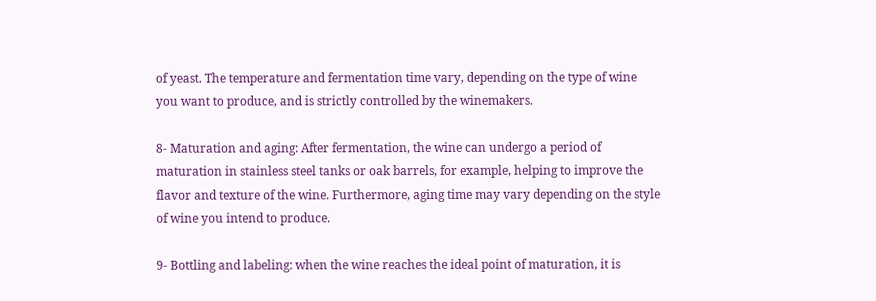of yeast. The temperature and fermentation time vary, depending on the type of wine you want to produce, and is strictly controlled by the winemakers.

8- Maturation and aging: After fermentation, the wine can undergo a period of maturation in stainless steel tanks or oak barrels, for example, helping to improve the flavor and texture of the wine. Furthermore, aging time may vary depending on the style of wine you intend to produce.

9- Bottling and labeling: when the wine reaches the ideal point of maturation, it is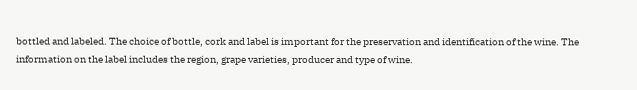bottled and labeled. The choice of bottle, cork and label is important for the preservation and identification of the wine. The information on the label includes the region, grape varieties, producer and type of wine.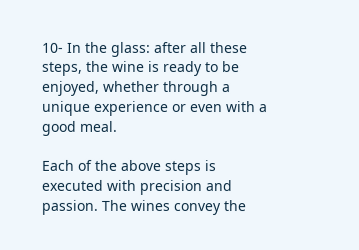10- In the glass: after all these steps, the wine is ready to be enjoyed, whether through a unique experience or even with a good meal.

Each of the above steps is executed with precision and passion. The wines convey the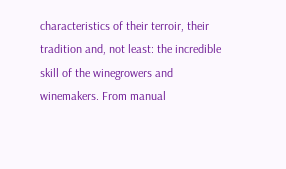characteristics of their terroir, their tradition and, not least: the incredible skill of the winegrowers and winemakers. From manual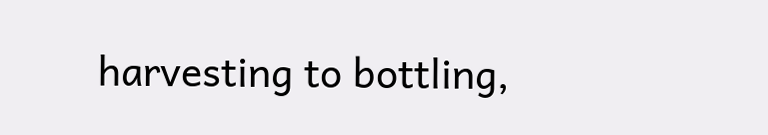harvesting to bottling,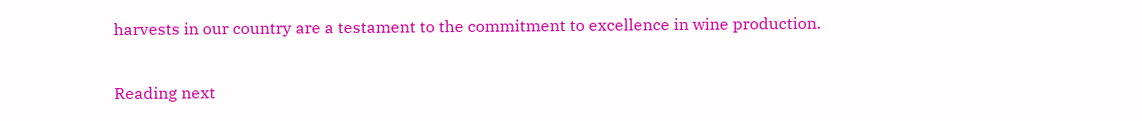harvests in our country are a testament to the commitment to excellence in wine production.

Reading next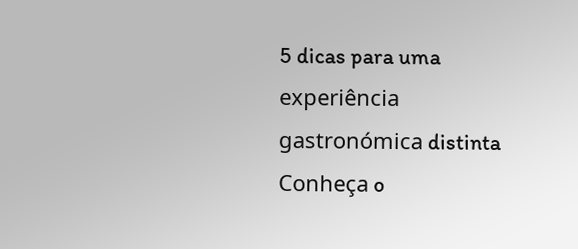5 dicas para uma experiência gastronómica distinta
Conheça o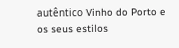autêntico Vinho do Porto e os seus estilos